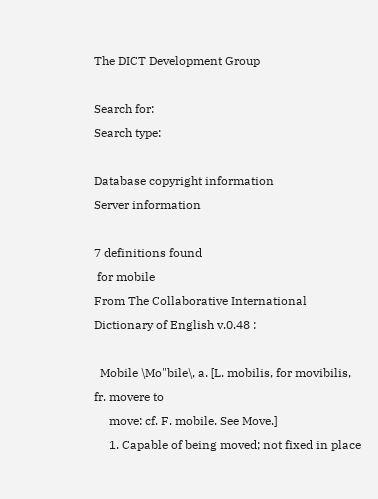The DICT Development Group

Search for:
Search type:

Database copyright information
Server information

7 definitions found
 for mobile
From The Collaborative International Dictionary of English v.0.48 :

  Mobile \Mo"bile\, a. [L. mobilis, for movibilis, fr. movere to
     move: cf. F. mobile. See Move.]
     1. Capable of being moved; not fixed in place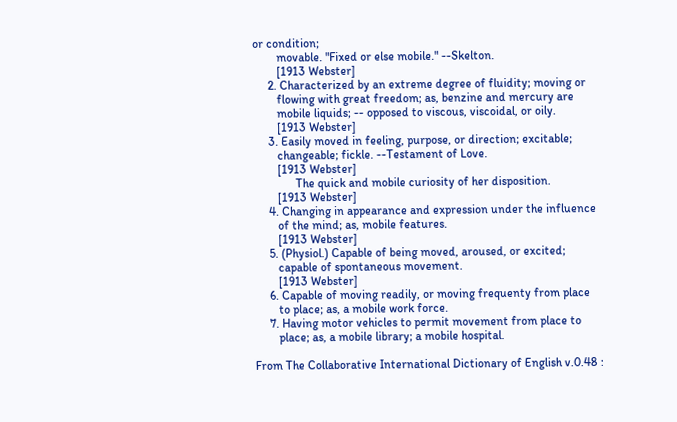or condition;
        movable. "Fixed or else mobile." --Skelton.
        [1913 Webster]
     2. Characterized by an extreme degree of fluidity; moving or
        flowing with great freedom; as, benzine and mercury are
        mobile liquids; -- opposed to viscous, viscoidal, or oily.
        [1913 Webster]
     3. Easily moved in feeling, purpose, or direction; excitable;
        changeable; fickle. --Testament of Love.
        [1913 Webster]
              The quick and mobile curiosity of her disposition.
        [1913 Webster]
     4. Changing in appearance and expression under the influence
        of the mind; as, mobile features.
        [1913 Webster]
     5. (Physiol.) Capable of being moved, aroused, or excited;
        capable of spontaneous movement.
        [1913 Webster]
     6. Capable of moving readily, or moving frequenty from place
        to place; as, a mobile work force.
     7. Having motor vehicles to permit movement from place to
        place; as, a mobile library; a mobile hospital.

From The Collaborative International Dictionary of English v.0.48 :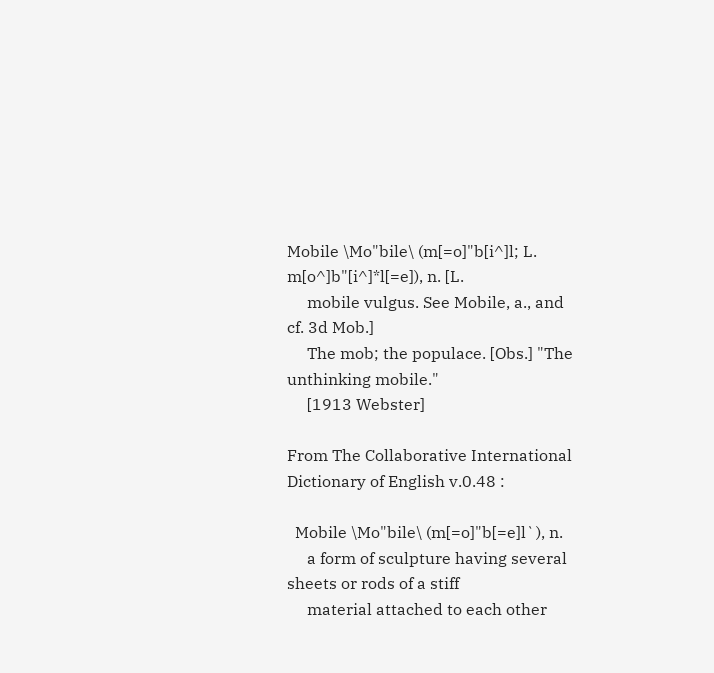Mobile \Mo"bile\ (m[=o]"b[i^]l; L. m[o^]b"[i^]*l[=e]), n. [L.
     mobile vulgus. See Mobile, a., and cf. 3d Mob.]
     The mob; the populace. [Obs.] "The unthinking mobile."
     [1913 Webster]

From The Collaborative International Dictionary of English v.0.48 :

  Mobile \Mo"bile\ (m[=o]"b[=e]l`), n.
     a form of sculpture having several sheets or rods of a stiff
     material attached to each other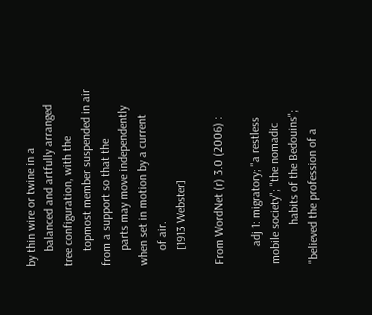by thin wire or twine in a
     balanced and artfully arranged tree configuration, with the
     topmost member suspended in air from a support so that the
     parts may move independently when set in motion by a current
     of air.
     [1913 Webster]

From WordNet (r) 3.0 (2006) :

      adj 1: migratory; "a restless mobile society"; "the nomadic
             habits of the Bedouins"; "believed the profession of a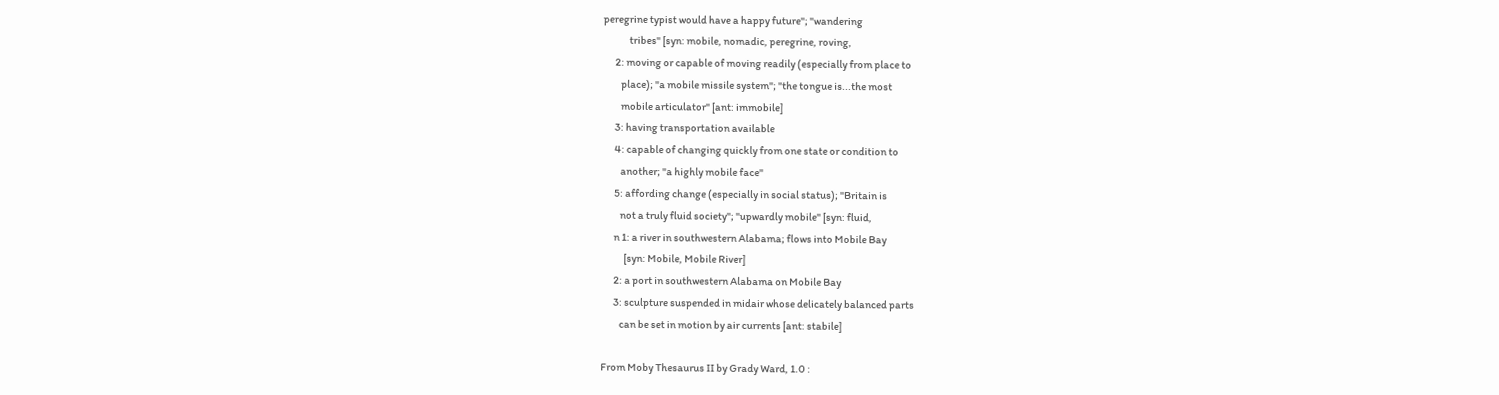peregrine typist would have a happy future"; "wandering
             tribes" [syn: mobile, nomadic, peregrine, roving,
      2: moving or capable of moving readily (especially from place to
         place); "a mobile missile system"; "the tongue is...the most
         mobile articulator" [ant: immobile]
      3: having transportation available
      4: capable of changing quickly from one state or condition to
         another; "a highly mobile face"
      5: affording change (especially in social status); "Britain is
         not a truly fluid society"; "upwardly mobile" [syn: fluid,
      n 1: a river in southwestern Alabama; flows into Mobile Bay
           [syn: Mobile, Mobile River]
      2: a port in southwestern Alabama on Mobile Bay
      3: sculpture suspended in midair whose delicately balanced parts
         can be set in motion by air currents [ant: stabile]

From Moby Thesaurus II by Grady Ward, 1.0 :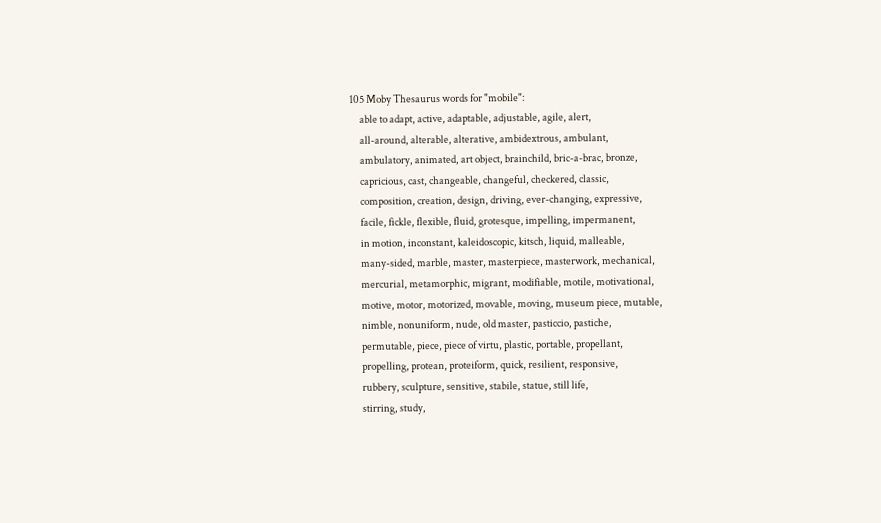105 Moby Thesaurus words for "mobile":
     able to adapt, active, adaptable, adjustable, agile, alert,
     all-around, alterable, alterative, ambidextrous, ambulant,
     ambulatory, animated, art object, brainchild, bric-a-brac, bronze,
     capricious, cast, changeable, changeful, checkered, classic,
     composition, creation, design, driving, ever-changing, expressive,
     facile, fickle, flexible, fluid, grotesque, impelling, impermanent,
     in motion, inconstant, kaleidoscopic, kitsch, liquid, malleable,
     many-sided, marble, master, masterpiece, masterwork, mechanical,
     mercurial, metamorphic, migrant, modifiable, motile, motivational,
     motive, motor, motorized, movable, moving, museum piece, mutable,
     nimble, nonuniform, nude, old master, pasticcio, pastiche,
     permutable, piece, piece of virtu, plastic, portable, propellant,
     propelling, protean, proteiform, quick, resilient, responsive,
     rubbery, sculpture, sensitive, stabile, statue, still life,
     stirring, study,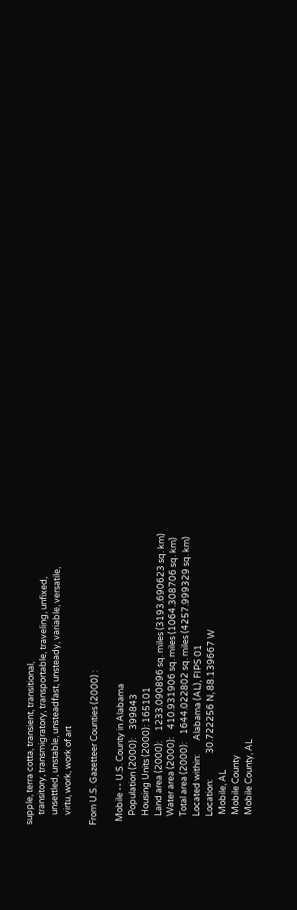supple, terra cotta, transient, transitional,
     transitory, transmigratory, transportable, traveling, unfixed,
     unsettled, unstable, unsteadfast, unsteady, variable, versatile,
     virtu, work, work of art

From U.S. Gazetteer Counties (2000) :

  Mobile -- U.S. County in Alabama
     Population (2000):    399843
     Housing Units (2000): 165101
     Land area (2000):     1233.090896 sq. miles (3193.690623 sq. km)
     Water area (2000):    410.931906 sq. miles (1064.308706 sq. km)
     Total area (2000):    1644.022802 sq. miles (4257.999329 sq. km)
     Located within:       Alabama (AL), FIPS 01
     Location:             30.722256 N, 88.139667 W
      Mobile, AL
      Mobile County
      Mobile County, AL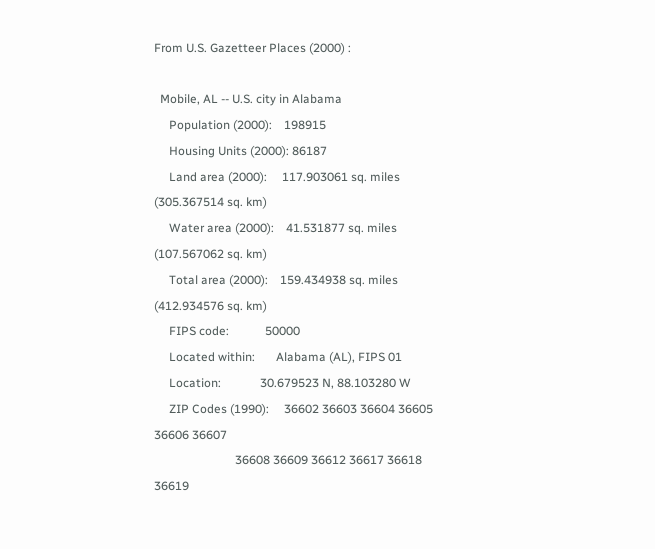From U.S. Gazetteer Places (2000) :

  Mobile, AL -- U.S. city in Alabama
     Population (2000):    198915
     Housing Units (2000): 86187
     Land area (2000):     117.903061 sq. miles (305.367514 sq. km)
     Water area (2000):    41.531877 sq. miles (107.567062 sq. km)
     Total area (2000):    159.434938 sq. miles (412.934576 sq. km)
     FIPS code:            50000
     Located within:       Alabama (AL), FIPS 01
     Location:             30.679523 N, 88.103280 W
     ZIP Codes (1990):     36602 36603 36604 36605 36606 36607
                           36608 36609 36612 36617 36618 36619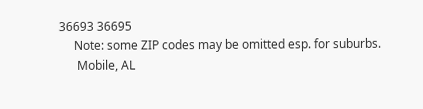36693 36695
     Note: some ZIP codes may be omitted esp. for suburbs.
      Mobile, AL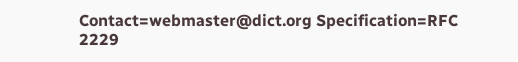Contact=webmaster@dict.org Specification=RFC 2229